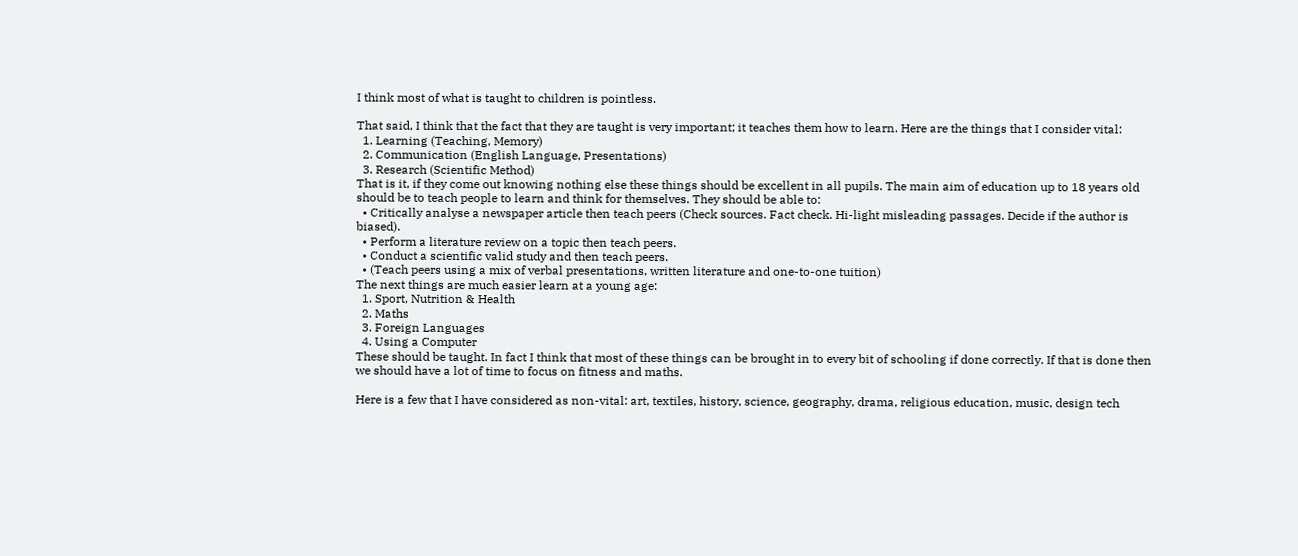I think most of what is taught to children is pointless.

That said, I think that the fact that they are taught is very important; it teaches them how to learn. Here are the things that I consider vital:
  1. Learning (Teaching, Memory)
  2. Communication (English Language, Presentations)
  3. Research (Scientific Method)
That is it, if they come out knowing nothing else these things should be excellent in all pupils. The main aim of education up to 18 years old should be to teach people to learn and think for themselves. They should be able to:
  • Critically analyse a newspaper article then teach peers (Check sources. Fact check. Hi-light misleading passages. Decide if the author is biased).
  • Perform a literature review on a topic then teach peers.
  • Conduct a scientific valid study and then teach peers.
  • (Teach peers using a mix of verbal presentations, written literature and one-to-one tuition)
The next things are much easier learn at a young age:
  1. Sport, Nutrition & Health
  2. Maths
  3. Foreign Languages
  4. Using a Computer
These should be taught. In fact I think that most of these things can be brought in to every bit of schooling if done correctly. If that is done then we should have a lot of time to focus on fitness and maths.

Here is a few that I have considered as non-vital: art, textiles, history, science, geography, drama, religious education, music, design tech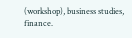(workshop), business studies, finance.